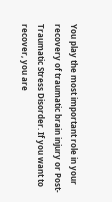You play the most important role in your recovery of traumatic brain injury or Post-Traumatic Stress Disorder. If you want to recover, you are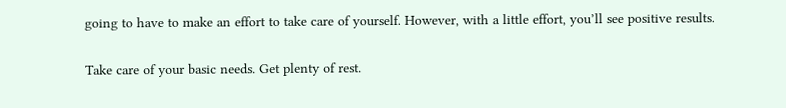going to have to make an effort to take care of yourself. However, with a little effort, you’ll see positive results.

Take care of your basic needs. Get plenty of rest.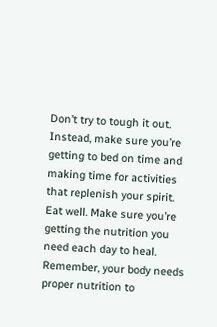Don’t try to tough it out. Instead, make sure you’re getting to bed on time and making time for activities that replenish your spirit. Eat well. Make sure you’re getting the nutrition you need each day to heal. Remember, your body needs proper nutrition to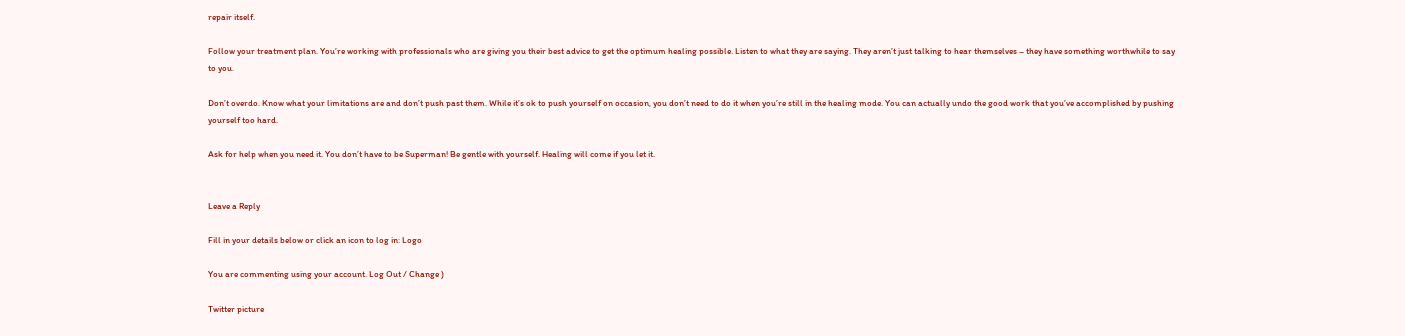repair itself.

Follow your treatment plan. You’re working with professionals who are giving you their best advice to get the optimum healing possible. Listen to what they are saying. They aren’t just talking to hear themselves – they have something worthwhile to say to you.

Don’t overdo. Know what your limitations are and don’t push past them. While it’s ok to push yourself on occasion, you don’t need to do it when you’re still in the healing mode. You can actually undo the good work that you’ve accomplished by pushing yourself too hard.

Ask for help when you need it. You don’t have to be Superman! Be gentle with yourself. Healing will come if you let it.


Leave a Reply

Fill in your details below or click an icon to log in: Logo

You are commenting using your account. Log Out / Change )

Twitter picture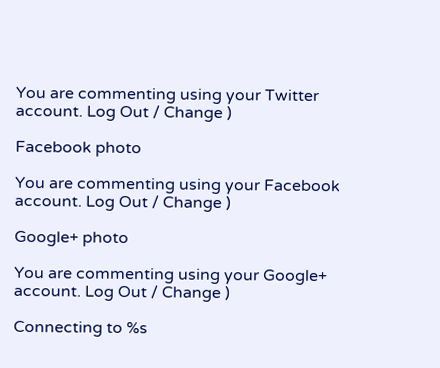You are commenting using your Twitter account. Log Out / Change )

Facebook photo

You are commenting using your Facebook account. Log Out / Change )

Google+ photo

You are commenting using your Google+ account. Log Out / Change )

Connecting to %s